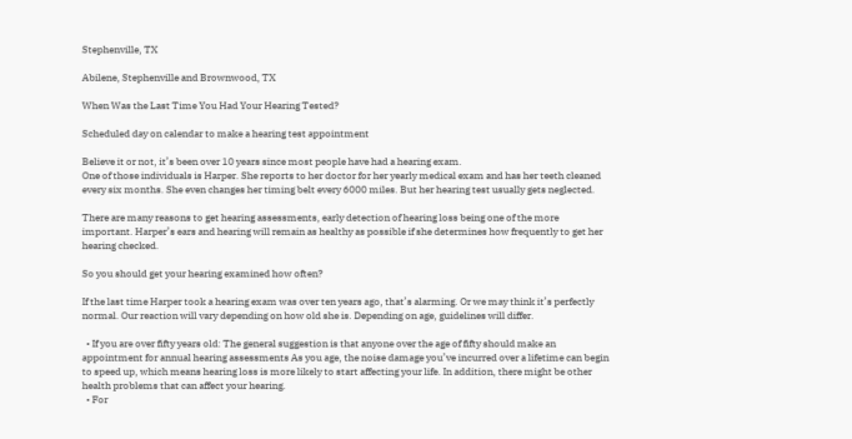Stephenville, TX

Abilene, Stephenville and Brownwood, TX

When Was the Last Time You Had Your Hearing Tested?

Scheduled day on calendar to make a hearing test appointment

Believe it or not, it’s been over 10 years since most people have had a hearing exam.
One of those individuals is Harper. She reports to her doctor for her yearly medical exam and has her teeth cleaned every six months. She even changes her timing belt every 6000 miles. But her hearing test usually gets neglected.

There are many reasons to get hearing assessments, early detection of hearing loss being one of the more important. Harper’s ears and hearing will remain as healthy as possible if she determines how frequently to get her hearing checked.

So you should get your hearing examined how often?

If the last time Harper took a hearing exam was over ten years ago, that’s alarming. Or we may think it’s perfectly normal. Our reaction will vary depending on how old she is. Depending on age, guidelines will differ.

  • If you are over fifty years old: The general suggestion is that anyone over the age of fifty should make an appointment for annual hearing assessments As you age, the noise damage you’ve incurred over a lifetime can begin to speed up, which means hearing loss is more likely to start affecting your life. In addition, there might be other health problems that can affect your hearing.
  • For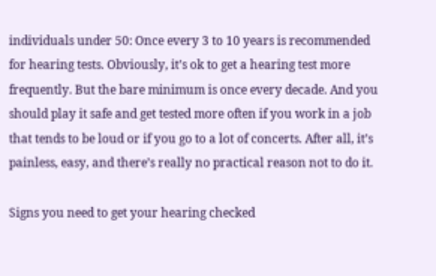individuals under 50: Once every 3 to 10 years is recommended for hearing tests. Obviously, it’s ok to get a hearing test more frequently. But the bare minimum is once every decade. And you should play it safe and get tested more often if you work in a job that tends to be loud or if you go to a lot of concerts. After all, it’s painless, easy, and there’s really no practical reason not to do it.

Signs you need to get your hearing checked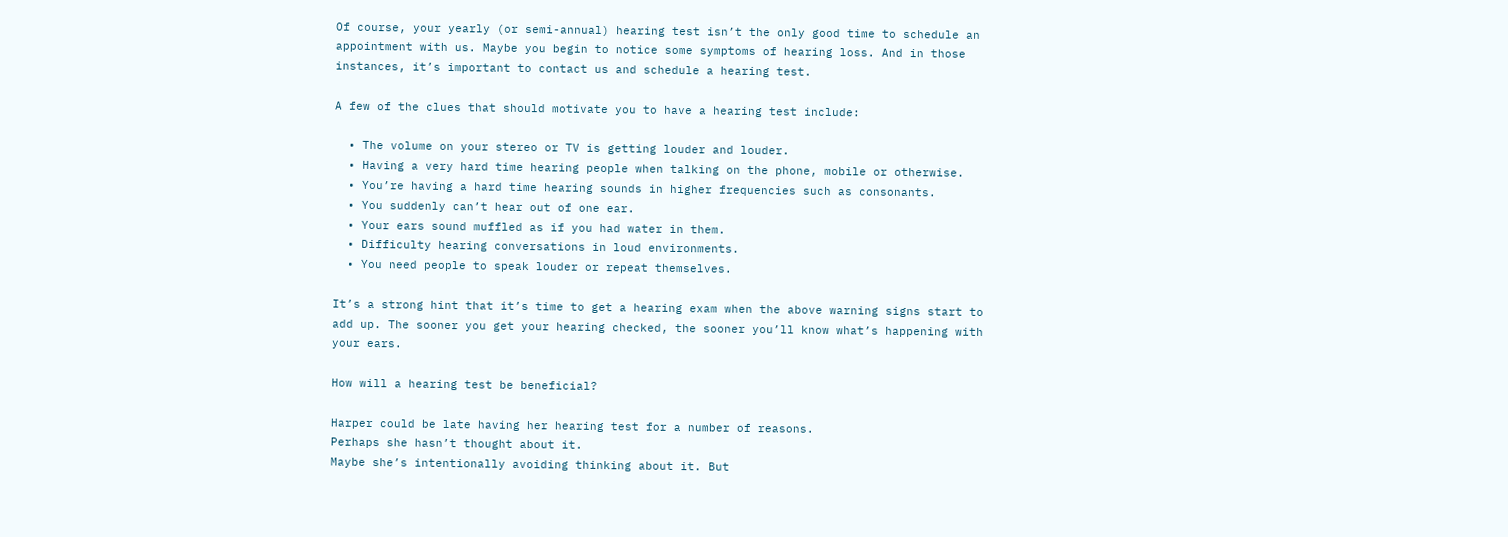Of course, your yearly (or semi-annual) hearing test isn’t the only good time to schedule an appointment with us. Maybe you begin to notice some symptoms of hearing loss. And in those instances, it’s important to contact us and schedule a hearing test.

A few of the clues that should motivate you to have a hearing test include:

  • The volume on your stereo or TV is getting louder and louder.
  • Having a very hard time hearing people when talking on the phone, mobile or otherwise.
  • You’re having a hard time hearing sounds in higher frequencies such as consonants.
  • You suddenly can’t hear out of one ear.
  • Your ears sound muffled as if you had water in them.
  • Difficulty hearing conversations in loud environments.
  • You need people to speak louder or repeat themselves.

It’s a strong hint that it’s time to get a hearing exam when the above warning signs start to add up. The sooner you get your hearing checked, the sooner you’ll know what’s happening with your ears.

How will a hearing test be beneficial?

Harper could be late having her hearing test for a number of reasons.
Perhaps she hasn’t thought about it.
Maybe she’s intentionally avoiding thinking about it. But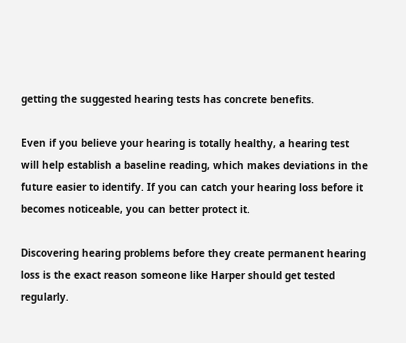getting the suggested hearing tests has concrete benefits.

Even if you believe your hearing is totally healthy, a hearing test will help establish a baseline reading, which makes deviations in the future easier to identify. If you can catch your hearing loss before it becomes noticeable, you can better protect it.

Discovering hearing problems before they create permanent hearing loss is the exact reason someone like Harper should get tested regularly.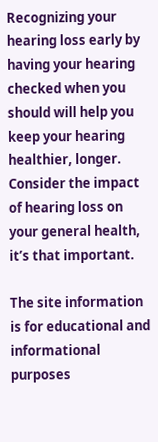Recognizing your hearing loss early by having your hearing checked when you should will help you keep your hearing healthier, longer. Consider the impact of hearing loss on your general health, it’s that important.

The site information is for educational and informational purposes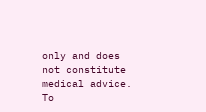only and does not constitute medical advice. To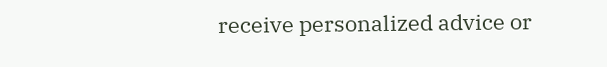receive personalized advice or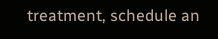treatment, schedule an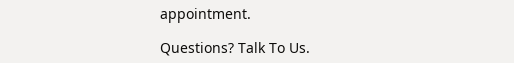appointment.

Questions? Talk To Us.